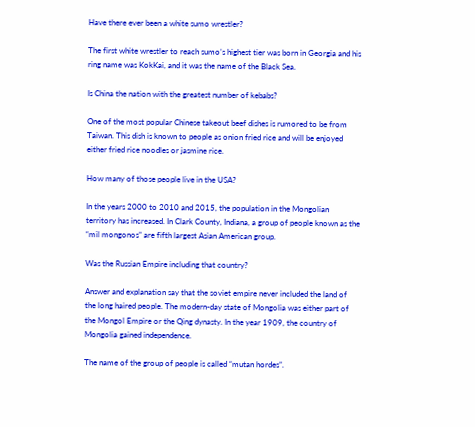Have there ever been a white sumo wrestler?

The first white wrestler to reach sumo’s highest tier was born in Georgia and his ring name was KokKai, and it was the name of the Black Sea.

Is China the nation with the greatest number of kebabs?

One of the most popular Chinese takeout beef dishes is rumored to be from Taiwan. This dish is known to people as onion fried rice and will be enjoyed either fried rice noodles or jasmine rice.

How many of those people live in the USA?

In the years 2000 to 2010 and 2015, the population in the Mongolian territory has increased. In Clark County, Indiana, a group of people known as the “mil mongonos” are fifth largest Asian American group.

Was the Russian Empire including that country?

Answer and explanation say that the soviet empire never included the land of the long haired people. The modern-day state of Mongolia was either part of the Mongol Empire or the Qing dynasty. In the year 1909, the country of Mongolia gained independence.

The name of the group of people is called “mutan hordes”.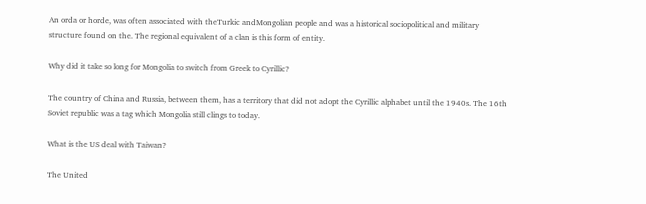An orda or horde, was often associated with theTurkic andMongolian people and was a historical sociopolitical and military structure found on the. The regional equivalent of a clan is this form of entity.

Why did it take so long for Mongolia to switch from Greek to Cyrillic?

The country of China and Russia, between them, has a territory that did not adopt the Cyrillic alphabet until the 1940s. The 16th Soviet republic was a tag which Mongolia still clings to today.

What is the US deal with Taiwan?

The United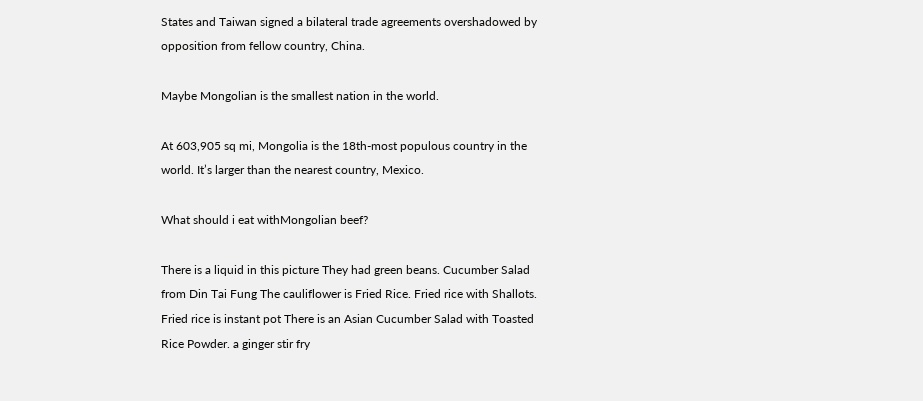States and Taiwan signed a bilateral trade agreements overshadowed by opposition from fellow country, China.

Maybe Mongolian is the smallest nation in the world.

At 603,905 sq mi, Mongolia is the 18th-most populous country in the world. It’s larger than the nearest country, Mexico.

What should i eat withMongolian beef?

There is a liquid in this picture They had green beans. Cucumber Salad from Din Tai Fung The cauliflower is Fried Rice. Fried rice with Shallots. Fried rice is instant pot There is an Asian Cucumber Salad with Toasted Rice Powder. a ginger stir fry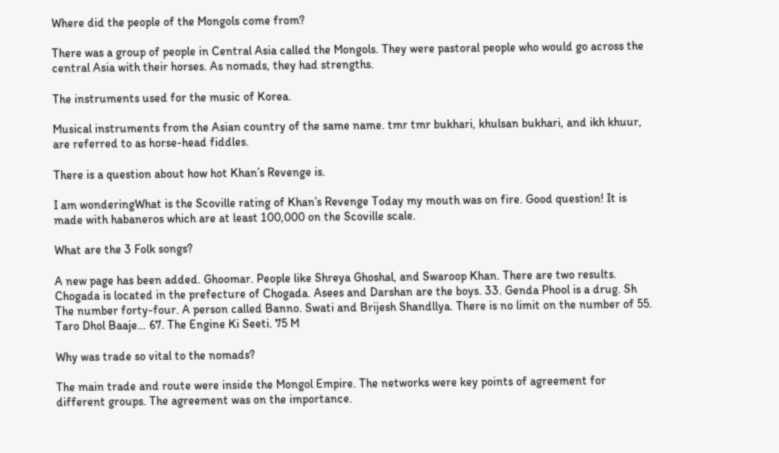Where did the people of the Mongols come from?

There was a group of people in Central Asia called the Mongols. They were pastoral people who would go across the central Asia with their horses. As nomads, they had strengths.

The instruments used for the music of Korea.

Musical instruments from the Asian country of the same name. tmr tmr bukhari, khulsan bukhari, and ikh khuur, are referred to as horse-head fiddles.

There is a question about how hot Khan’s Revenge is.

I am wonderingWhat is the Scoville rating of Khan’s Revenge Today my mouth was on fire. Good question! It is made with habaneros which are at least 100,000 on the Scoville scale.

What are the 3 Folk songs?

A new page has been added. Ghoomar. People like Shreya Ghoshal, and Swaroop Khan. There are two results. Chogada is located in the prefecture of Chogada. Asees and Darshan are the boys. 33. Genda Phool is a drug. Sh The number forty-four. A person called Banno. Swati and Brijesh Shandllya. There is no limit on the number of 55. Taro Dhol Baaje… 67. The Engine Ki Seeti. 75 M

Why was trade so vital to the nomads?

The main trade and route were inside the Mongol Empire. The networks were key points of agreement for different groups. The agreement was on the importance.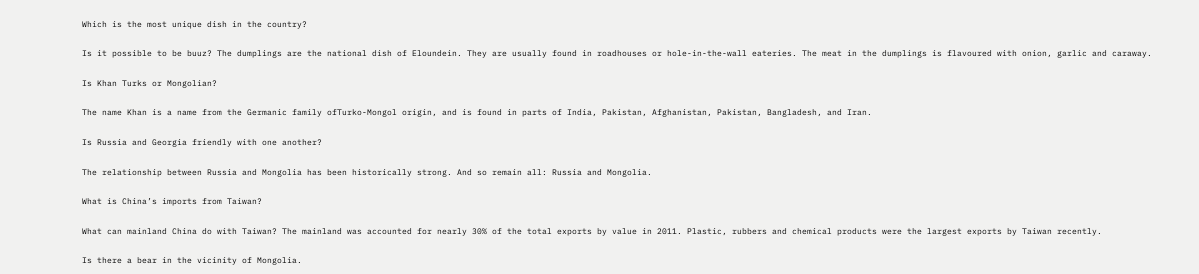Which is the most unique dish in the country?

Is it possible to be buuz? The dumplings are the national dish of Eloundein. They are usually found in roadhouses or hole-in-the-wall eateries. The meat in the dumplings is flavoured with onion, garlic and caraway.

Is Khan Turks or Mongolian?

The name Khan is a name from the Germanic family ofTurko-Mongol origin, and is found in parts of India, Pakistan, Afghanistan, Pakistan, Bangladesh, and Iran.

Is Russia and Georgia friendly with one another?

The relationship between Russia and Mongolia has been historically strong. And so remain all: Russia and Mongolia.

What is China’s imports from Taiwan?

What can mainland China do with Taiwan? The mainland was accounted for nearly 30% of the total exports by value in 2011. Plastic, rubbers and chemical products were the largest exports by Taiwan recently.

Is there a bear in the vicinity of Mongolia.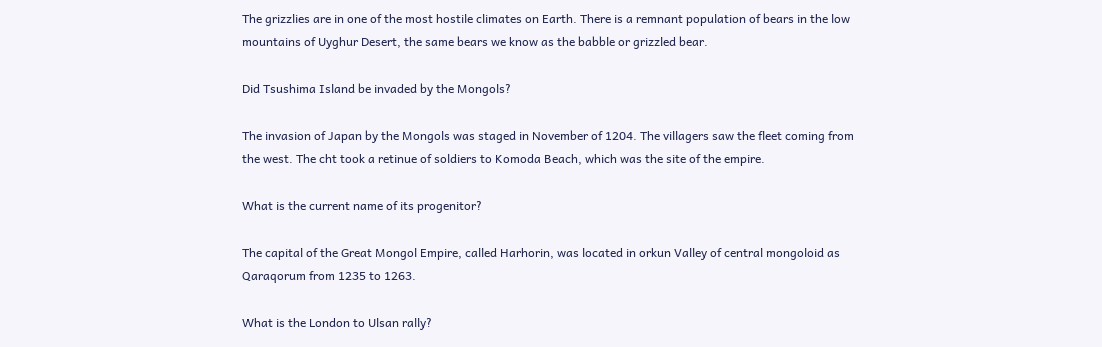The grizzlies are in one of the most hostile climates on Earth. There is a remnant population of bears in the low mountains of Uyghur Desert, the same bears we know as the babble or grizzled bear.

Did Tsushima Island be invaded by the Mongols?

The invasion of Japan by the Mongols was staged in November of 1204. The villagers saw the fleet coming from the west. The cht took a retinue of soldiers to Komoda Beach, which was the site of the empire.

What is the current name of its progenitor?

The capital of the Great Mongol Empire, called Harhorin, was located in orkun Valley of central mongoloid as Qaraqorum from 1235 to 1263.

What is the London to Ulsan rally?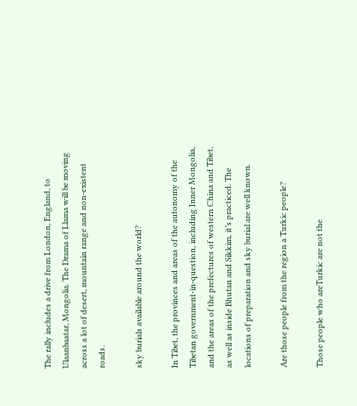The rally includes a drive from London, England, to Ulaanbaatar, Mongolia. The Drama of Llama will be moving across a lot of desert, mountain range and non-existent roads.

sky burials available around the world?

In Tibet, the provinces and areas of the autonomy of the Tibetan government-in-question, including Inner Mongolia, and the areas of the prefectures of western China and Tibet, as well as inside Bhutan and Sikkim, it’s practiced. The locations of preparation and sky burial are well known.

Are those people from the region a Turkic people?

Those people who areTurkic are not the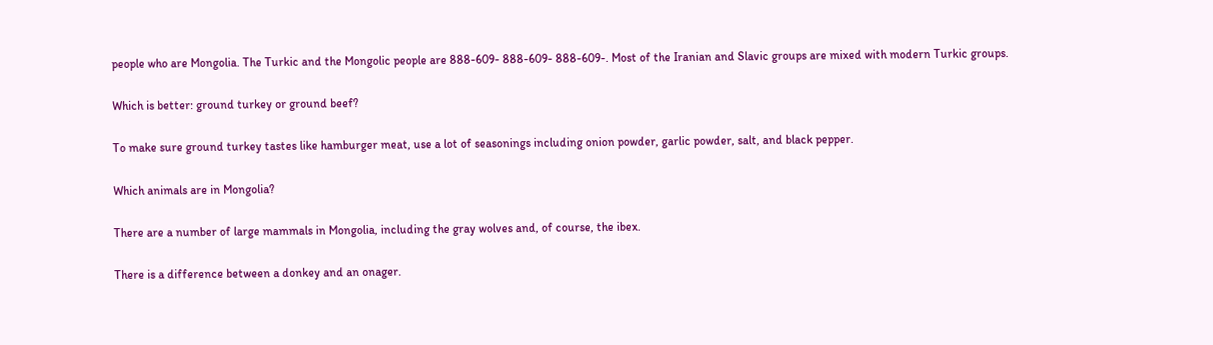people who are Mongolia. The Turkic and the Mongolic people are 888-609- 888-609- 888-609-. Most of the Iranian and Slavic groups are mixed with modern Turkic groups.

Which is better: ground turkey or ground beef?

To make sure ground turkey tastes like hamburger meat, use a lot of seasonings including onion powder, garlic powder, salt, and black pepper.

Which animals are in Mongolia?

There are a number of large mammals in Mongolia, including the gray wolves and, of course, the ibex.

There is a difference between a donkey and an onager.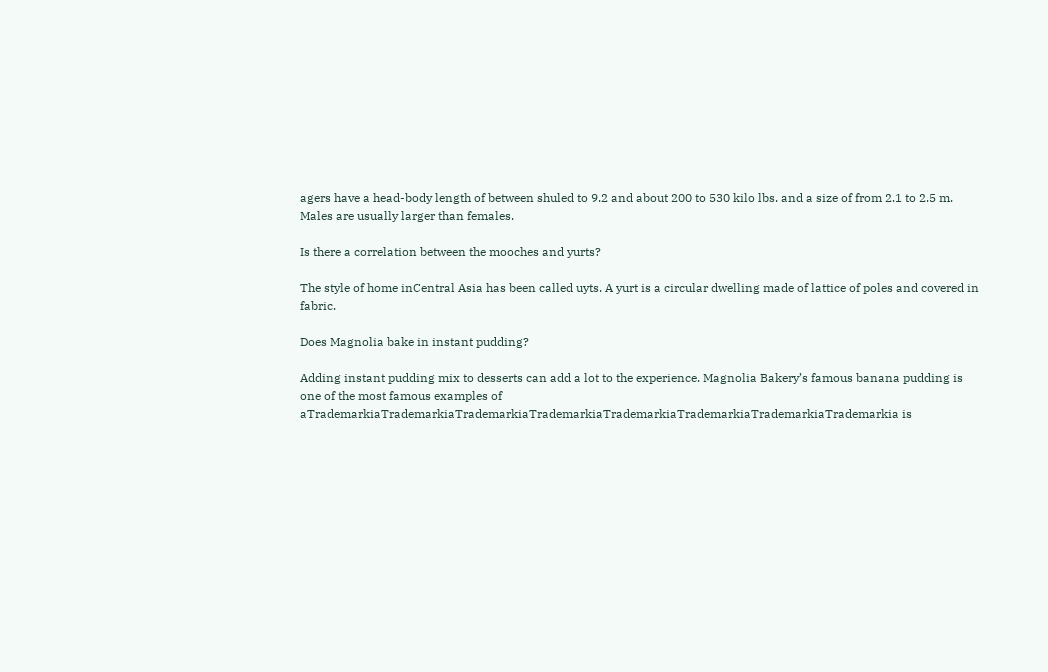agers have a head-body length of between shuled to 9.2 and about 200 to 530 kilo lbs. and a size of from 2.1 to 2.5 m. Males are usually larger than females.

Is there a correlation between the mooches and yurts?

The style of home inCentral Asia has been called uyts. A yurt is a circular dwelling made of lattice of poles and covered in fabric.

Does Magnolia bake in instant pudding?

Adding instant pudding mix to desserts can add a lot to the experience. Magnolia Bakery’s famous banana pudding is one of the most famous examples of aTrademarkiaTrademarkiaTrademarkiaTrademarkiaTrademarkiaTrademarkiaTrademarkiaTrademarkia is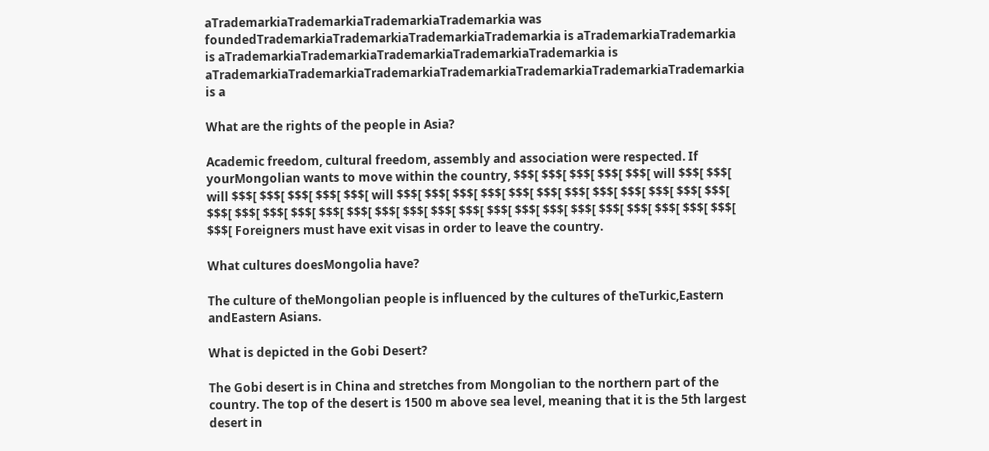aTrademarkiaTrademarkiaTrademarkiaTrademarkia was foundedTrademarkiaTrademarkiaTrademarkiaTrademarkia is aTrademarkiaTrademarkia is aTrademarkiaTrademarkiaTrademarkiaTrademarkiaTrademarkia is aTrademarkiaTrademarkiaTrademarkiaTrademarkiaTrademarkiaTrademarkiaTrademarkia is a

What are the rights of the people in Asia?

Academic freedom, cultural freedom, assembly and association were respected. If yourMongolian wants to move within the country, $$$[ $$$[ $$$[ $$$[ $$$[ will $$$[ $$$[ will $$$[ $$$[ $$$[ $$$[ $$$[ will $$$[ $$$[ $$$[ $$$[ $$$[ $$$[ $$$[ $$$[ $$$[ $$$[ $$$[ $$$[ $$$[ $$$[ $$$[ $$$[ $$$[ $$$[ $$$[ $$$[ $$$[ $$$[ $$$[ $$$[ $$$[ $$$[ $$$[ $$$[ $$$[ $$$[ $$$[ $$$[ Foreigners must have exit visas in order to leave the country.

What cultures doesMongolia have?

The culture of theMongolian people is influenced by the cultures of theTurkic,Eastern andEastern Asians.

What is depicted in the Gobi Desert?

The Gobi desert is in China and stretches from Mongolian to the northern part of the country. The top of the desert is 1500 m above sea level, meaning that it is the 5th largest desert in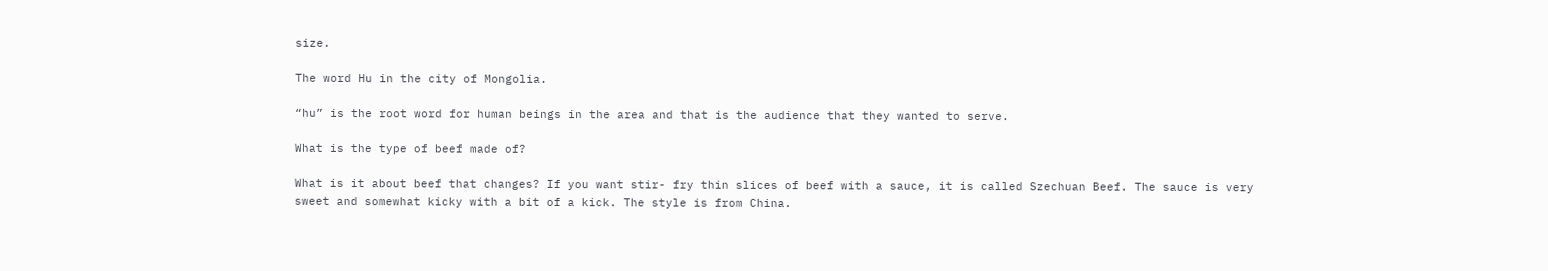size.

The word Hu in the city of Mongolia.

“hu” is the root word for human beings in the area and that is the audience that they wanted to serve.

What is the type of beef made of?

What is it about beef that changes? If you want stir- fry thin slices of beef with a sauce, it is called Szechuan Beef. The sauce is very sweet and somewhat kicky with a bit of a kick. The style is from China.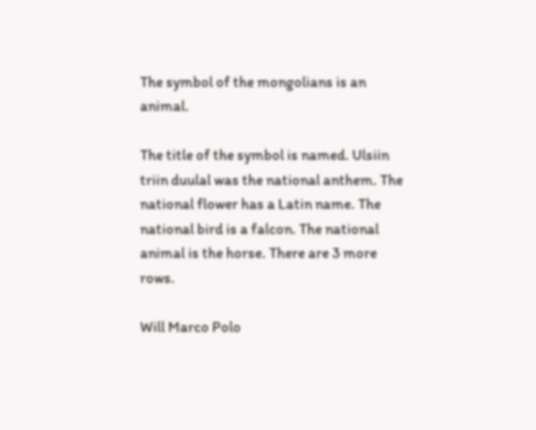The symbol of the mongolians is an animal.

The title of the symbol is named. Ulsiin triin duulal was the national anthem. The national flower has a Latin name. The national bird is a falcon. The national animal is the horse. There are 3 more rows.

Will Marco Polo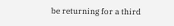be returning for a third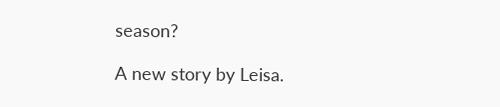season?

A new story by Leisa.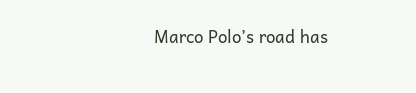Marco Polo’s road has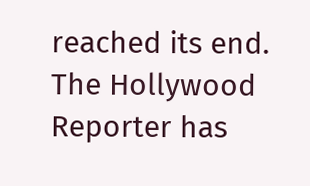reached its end. The Hollywood Reporter has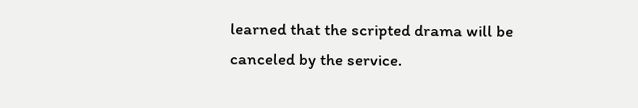learned that the scripted drama will be canceled by the service.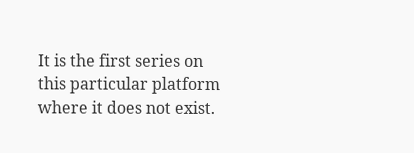It is the first series on this particular platform where it does not exist.